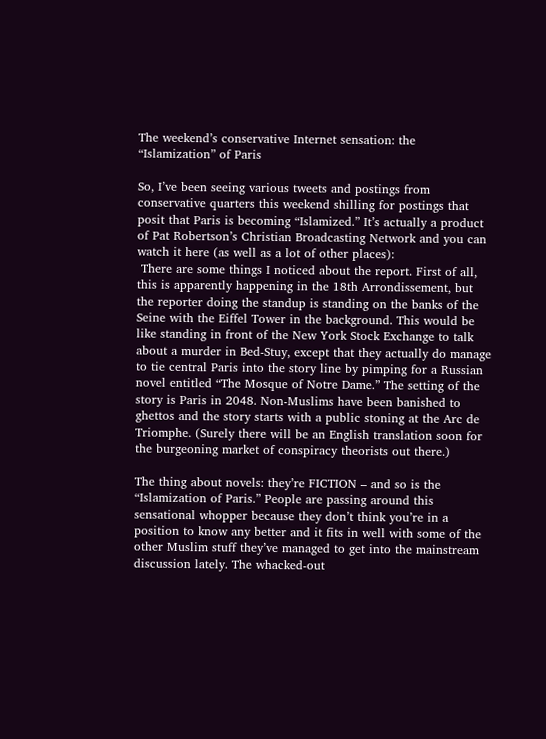The weekend’s conservative Internet sensation: the “Islamization” of Paris

So, I’ve been seeing various tweets and postings from conservative quarters this weekend shilling for postings that posit that Paris is becoming “Islamized.” It’s actually a product of Pat Robertson’s Christian Broadcasting Network and you can watch it here (as well as a lot of other places):
 There are some things I noticed about the report. First of all, this is apparently happening in the 18th Arrondissement, but the reporter doing the standup is standing on the banks of the Seine with the Eiffel Tower in the background. This would be like standing in front of the New York Stock Exchange to talk about a murder in Bed-Stuy, except that they actually do manage to tie central Paris into the story line by pimping for a Russian novel entitled “The Mosque of Notre Dame.” The setting of the story is Paris in 2048. Non-Muslims have been banished to ghettos and the story starts with a public stoning at the Arc de Triomphe. (Surely there will be an English translation soon for the burgeoning market of conspiracy theorists out there.)

The thing about novels: they’re FICTION – and so is the “Islamization of Paris.” People are passing around this sensational whopper because they don’t think you’re in a position to know any better and it fits in well with some of the other Muslim stuff they’ve managed to get into the mainstream discussion lately. The whacked-out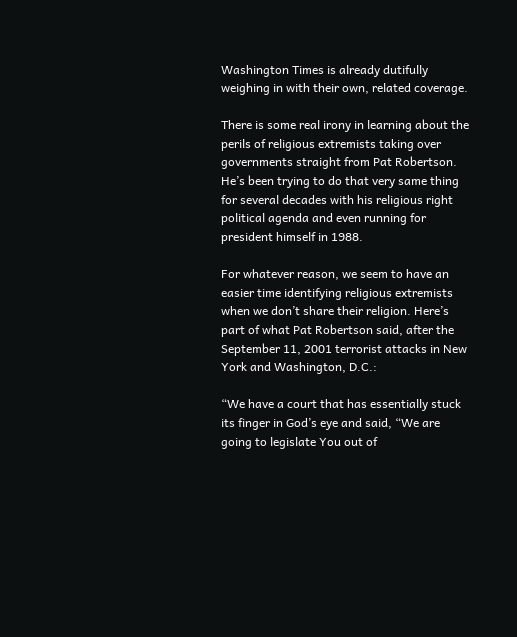Washington Times is already dutifully weighing in with their own, related coverage.

There is some real irony in learning about the perils of religious extremists taking over governments straight from Pat Robertson. He’s been trying to do that very same thing for several decades with his religious right political agenda and even running for president himself in 1988.

For whatever reason, we seem to have an easier time identifying religious extremists when we don’t share their religion. Here’s part of what Pat Robertson said, after the September 11, 2001 terrorist attacks in New York and Washington, D.C.:

“We have a court that has essentially stuck its finger in God’s eye and said, “We are going to legislate You out of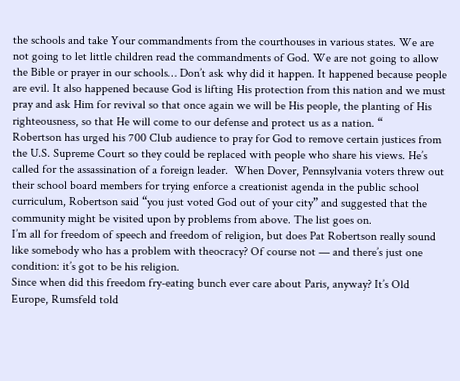the schools and take Your commandments from the courthouses in various states. We are not going to let little children read the commandments of God. We are not going to allow the Bible or prayer in our schools… Don’t ask why did it happen. It happened because people are evil. It also happened because God is lifting His protection from this nation and we must pray and ask Him for revival so that once again we will be His people, the planting of His righteousness, so that He will come to our defense and protect us as a nation. “
Robertson has urged his 700 Club audience to pray for God to remove certain justices from the U.S. Supreme Court so they could be replaced with people who share his views. He’s called for the assassination of a foreign leader.  When Dover, Pennsylvania voters threw out their school board members for trying enforce a creationist agenda in the public school curriculum, Robertson said “you just voted God out of your city” and suggested that the community might be visited upon by problems from above. The list goes on.
I’m all for freedom of speech and freedom of religion, but does Pat Robertson really sound like somebody who has a problem with theocracy? Of course not — and there’s just one condition: it’s got to be his religion.
Since when did this freedom fry-eating bunch ever care about Paris, anyway? It’s Old Europe, Rumsfeld told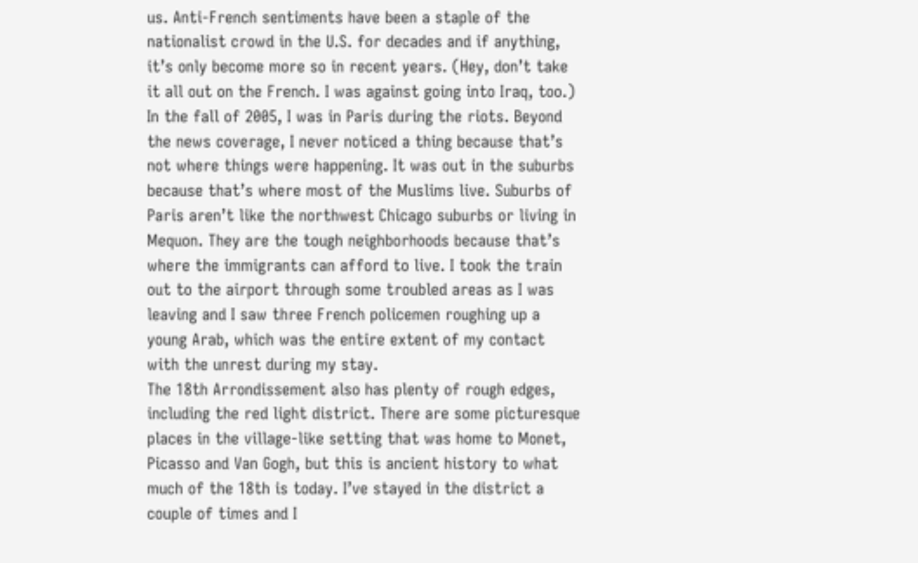us. Anti-French sentiments have been a staple of the nationalist crowd in the U.S. for decades and if anything, it’s only become more so in recent years. (Hey, don’t take it all out on the French. I was against going into Iraq, too.)
In the fall of 2005, I was in Paris during the riots. Beyond the news coverage, I never noticed a thing because that’s not where things were happening. It was out in the suburbs because that’s where most of the Muslims live. Suburbs of Paris aren’t like the northwest Chicago suburbs or living in Mequon. They are the tough neighborhoods because that’s where the immigrants can afford to live. I took the train out to the airport through some troubled areas as I was leaving and I saw three French policemen roughing up a young Arab, which was the entire extent of my contact with the unrest during my stay.
The 18th Arrondissement also has plenty of rough edges, including the red light district. There are some picturesque places in the village-like setting that was home to Monet, Picasso and Van Gogh, but this is ancient history to what much of the 18th is today. I’ve stayed in the district a couple of times and I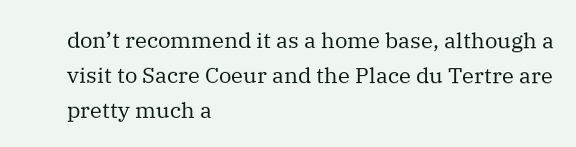don’t recommend it as a home base, although a visit to Sacre Coeur and the Place du Tertre are pretty much a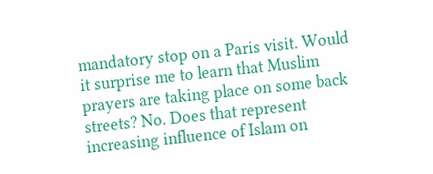mandatory stop on a Paris visit. Would it surprise me to learn that Muslim prayers are taking place on some back streets? No. Does that represent increasing influence of Islam on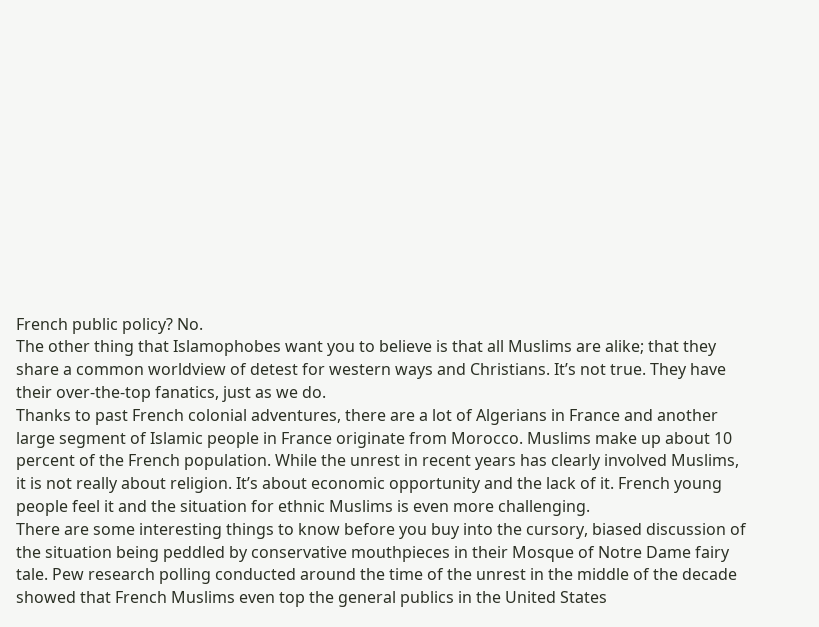French public policy? No.
The other thing that Islamophobes want you to believe is that all Muslims are alike; that they share a common worldview of detest for western ways and Christians. It’s not true. They have their over-the-top fanatics, just as we do.
Thanks to past French colonial adventures, there are a lot of Algerians in France and another large segment of Islamic people in France originate from Morocco. Muslims make up about 10 percent of the French population. While the unrest in recent years has clearly involved Muslims, it is not really about religion. It’s about economic opportunity and the lack of it. French young people feel it and the situation for ethnic Muslims is even more challenging.
There are some interesting things to know before you buy into the cursory, biased discussion of the situation being peddled by conservative mouthpieces in their Mosque of Notre Dame fairy tale. Pew research polling conducted around the time of the unrest in the middle of the decade showed that French Muslims even top the general publics in the United States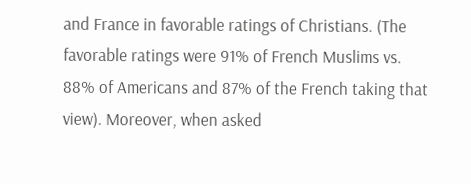and France in favorable ratings of Christians. (The favorable ratings were 91% of French Muslims vs. 88% of Americans and 87% of the French taking that view). Moreover, when asked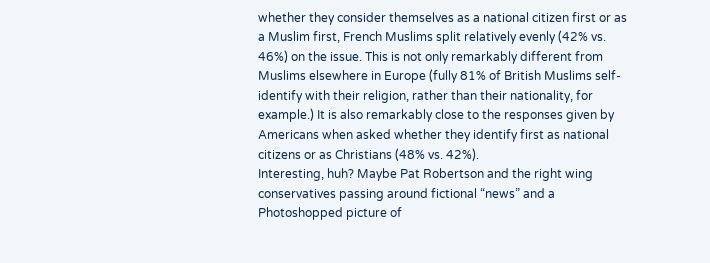whether they consider themselves as a national citizen first or as a Muslim first, French Muslims split relatively evenly (42% vs. 46%) on the issue. This is not only remarkably different from Muslims elsewhere in Europe (fully 81% of British Muslims self-identify with their religion, rather than their nationality, for example.) It is also remarkably close to the responses given by Americans when asked whether they identify first as national citizens or as Christians (48% vs. 42%).
Interesting, huh? Maybe Pat Robertson and the right wing conservatives passing around fictional “news” and a Photoshopped picture of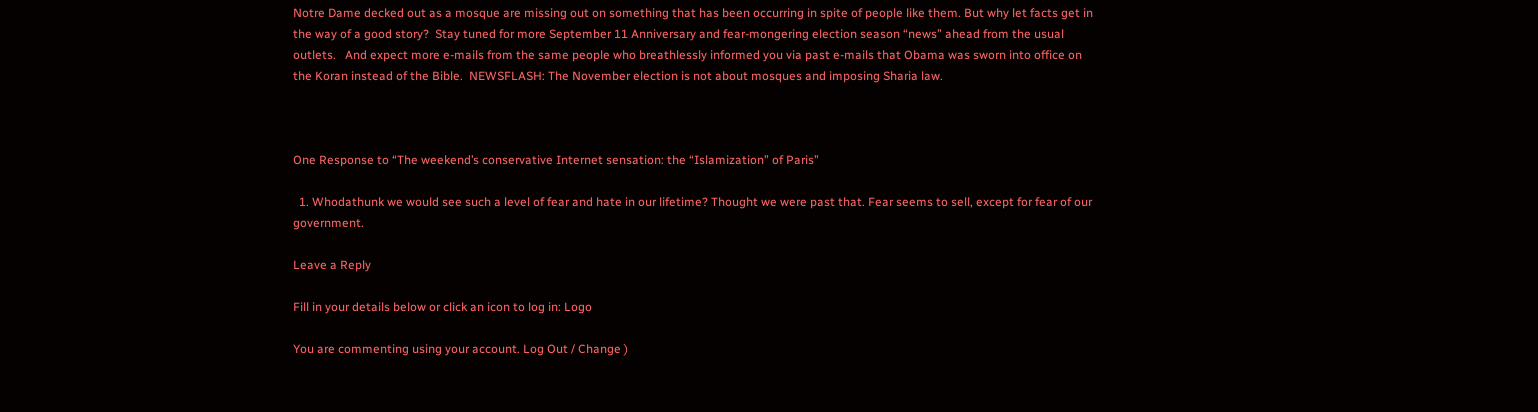Notre Dame decked out as a mosque are missing out on something that has been occurring in spite of people like them. But why let facts get in the way of a good story?  Stay tuned for more September 11 Anniversary and fear-mongering election season “news” ahead from the usual outlets.   And expect more e-mails from the same people who breathlessly informed you via past e-mails that Obama was sworn into office on the Koran instead of the Bible.  NEWSFLASH: The November election is not about mosques and imposing Sharia law.



One Response to “The weekend’s conservative Internet sensation: the “Islamization” of Paris”

  1. Whodathunk we would see such a level of fear and hate in our lifetime? Thought we were past that. Fear seems to sell, except for fear of our government.

Leave a Reply

Fill in your details below or click an icon to log in: Logo

You are commenting using your account. Log Out / Change )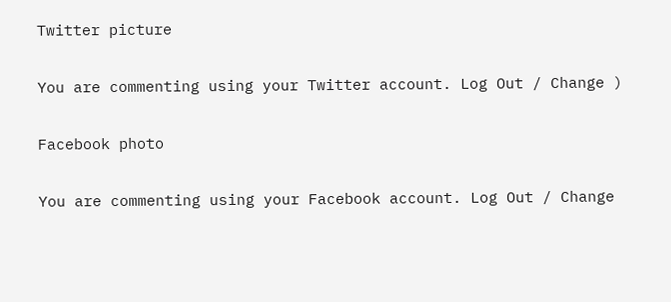Twitter picture

You are commenting using your Twitter account. Log Out / Change )

Facebook photo

You are commenting using your Facebook account. Log Out / Change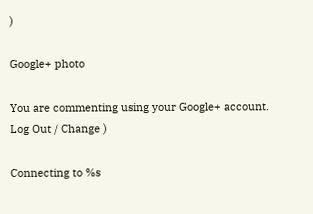)

Google+ photo

You are commenting using your Google+ account. Log Out / Change )

Connecting to %s